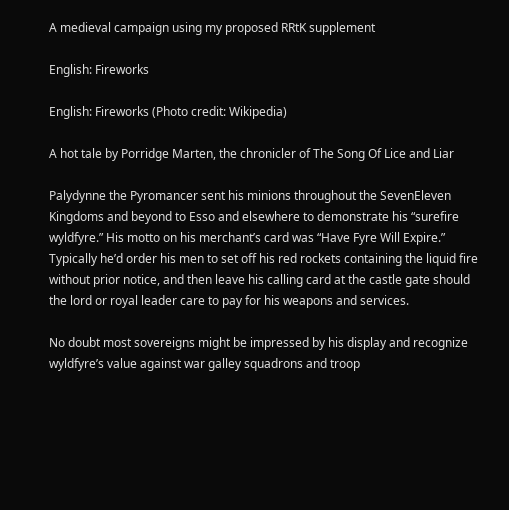A medieval campaign using my proposed RRtK supplement

English: Fireworks

English: Fireworks (Photo credit: Wikipedia)

A hot tale by Porridge Marten, the chronicler of The Song Of Lice and Liar

Palydynne the Pyromancer sent his minions throughout the SevenEleven Kingdoms and beyond to Esso and elsewhere to demonstrate his “surefire wyldfyre.” His motto on his merchant’s card was “Have Fyre Will Expire.”  Typically he’d order his men to set off his red rockets containing the liquid fire without prior notice, and then leave his calling card at the castle gate should the lord or royal leader care to pay for his weapons and services.

No doubt most sovereigns might be impressed by his display and recognize wyldfyre’s value against war galley squadrons and troop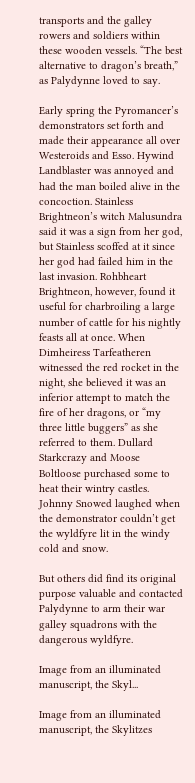transports and the galley rowers and soldiers within these wooden vessels. “The best alternative to dragon’s breath,” as Palydynne loved to say.

Early spring the Pyromancer’s demonstrators set forth and made their appearance all over Westeroids and Esso. Hywind Landblaster was annoyed and had the man boiled alive in the concoction. Stainless Brightneon’s witch Malusundra said it was a sign from her god, but Stainless scoffed at it since her god had failed him in the last invasion. Rohbheart Brightneon, however, found it useful for charbroiling a large number of cattle for his nightly feasts all at once. When Dimheiress Tarfeatheren witnessed the red rocket in the night, she believed it was an inferior attempt to match the fire of her dragons, or “my three little buggers” as she referred to them. Dullard Starkcrazy and Moose Boltloose purchased some to heat their wintry castles. Johnny Snowed laughed when the demonstrator couldn’t get the wyldfyre lit in the windy cold and snow.

But others did find its original purpose valuable and contacted Palydynne to arm their war galley squadrons with the dangerous wyldfyre.

Image from an illuminated manuscript, the Skyl...

Image from an illuminated manuscript, the Skylitzes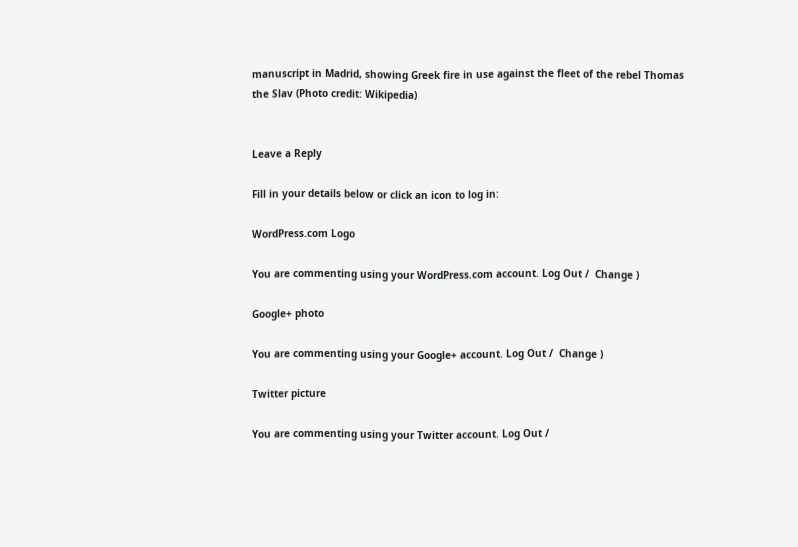manuscript in Madrid, showing Greek fire in use against the fleet of the rebel Thomas the Slav (Photo credit: Wikipedia)


Leave a Reply

Fill in your details below or click an icon to log in:

WordPress.com Logo

You are commenting using your WordPress.com account. Log Out /  Change )

Google+ photo

You are commenting using your Google+ account. Log Out /  Change )

Twitter picture

You are commenting using your Twitter account. Log Out /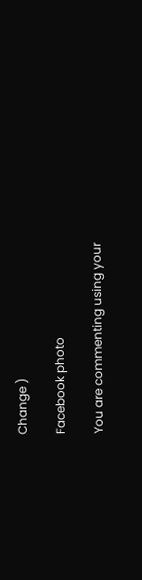Change )

Facebook photo

You are commenting using your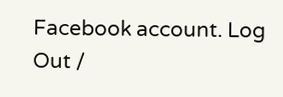Facebook account. Log Out /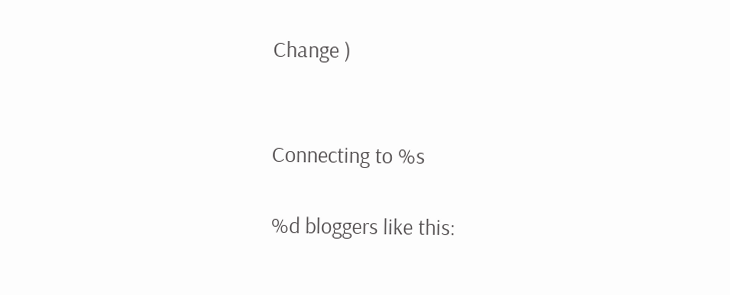Change )


Connecting to %s

%d bloggers like this: